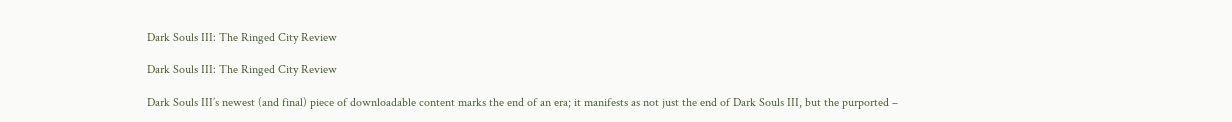Dark Souls III: The Ringed City Review

Dark Souls III: The Ringed City Review

Dark Souls III’s newest (and final) piece of downloadable content marks the end of an era; it manifests as not just the end of Dark Souls III, but the purported –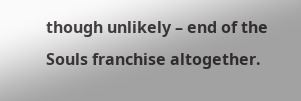though unlikely – end of the Souls franchise altogether.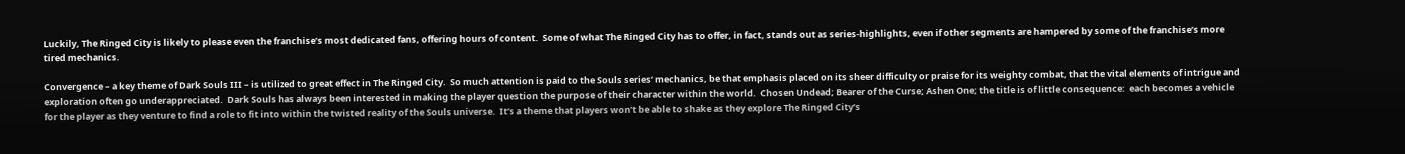Luckily, The Ringed City is likely to please even the franchise’s most dedicated fans, offering hours of content.  Some of what The Ringed City has to offer, in fact, stands out as series-highlights, even if other segments are hampered by some of the franchise’s more tired mechanics.

Convergence – a key theme of Dark Souls III – is utilized to great effect in The Ringed City.  So much attention is paid to the Souls series’ mechanics, be that emphasis placed on its sheer difficulty or praise for its weighty combat, that the vital elements of intrigue and exploration often go underappreciated.  Dark Souls has always been interested in making the player question the purpose of their character within the world.  Chosen Undead; Bearer of the Curse; Ashen One; the title is of little consequence:  each becomes a vehicle for the player as they venture to find a role to fit into within the twisted reality of the Souls universe.  It’s a theme that players won’t be able to shake as they explore The Ringed City’s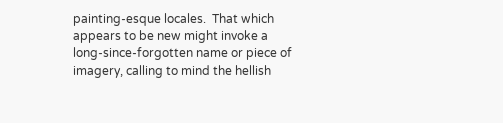painting-esque locales.  That which appears to be new might invoke a long-since-forgotten name or piece of imagery, calling to mind the hellish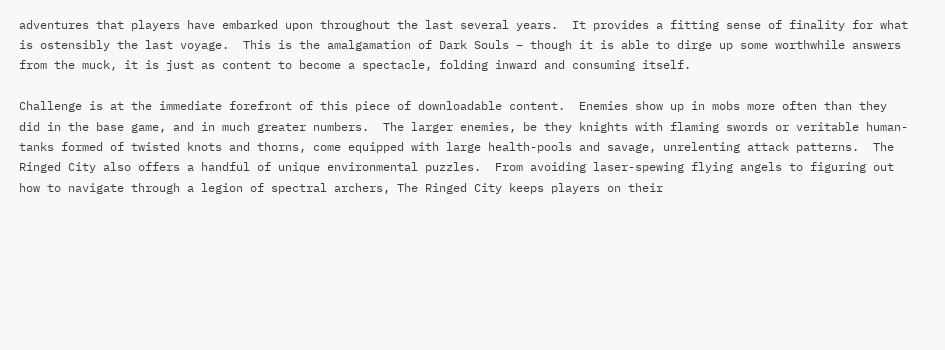adventures that players have embarked upon throughout the last several years.  It provides a fitting sense of finality for what is ostensibly the last voyage.  This is the amalgamation of Dark Souls – though it is able to dirge up some worthwhile answers from the muck, it is just as content to become a spectacle, folding inward and consuming itself.

Challenge is at the immediate forefront of this piece of downloadable content.  Enemies show up in mobs more often than they did in the base game, and in much greater numbers.  The larger enemies, be they knights with flaming swords or veritable human-tanks formed of twisted knots and thorns, come equipped with large health-pools and savage, unrelenting attack patterns.  The Ringed City also offers a handful of unique environmental puzzles.  From avoiding laser-spewing flying angels to figuring out how to navigate through a legion of spectral archers, The Ringed City keeps players on their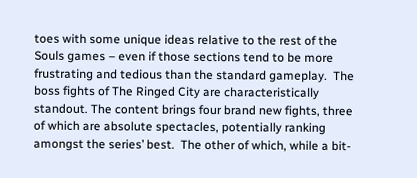toes with some unique ideas relative to the rest of the Souls games – even if those sections tend to be more frustrating and tedious than the standard gameplay.  The boss fights of The Ringed City are characteristically standout. The content brings four brand new fights, three of which are absolute spectacles, potentially ranking amongst the series’ best.  The other of which, while a bit-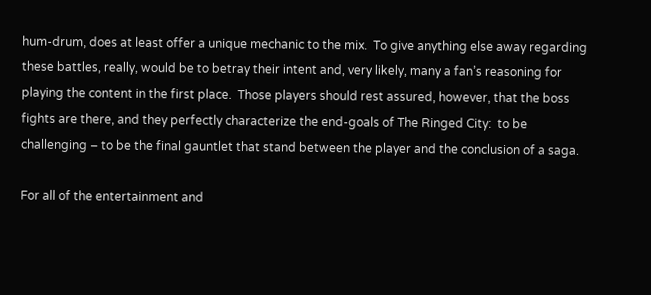hum-drum, does at least offer a unique mechanic to the mix.  To give anything else away regarding these battles, really, would be to betray their intent and, very likely, many a fan’s reasoning for playing the content in the first place.  Those players should rest assured, however, that the boss fights are there, and they perfectly characterize the end-goals of The Ringed City:  to be challenging – to be the final gauntlet that stand between the player and the conclusion of a saga.

For all of the entertainment and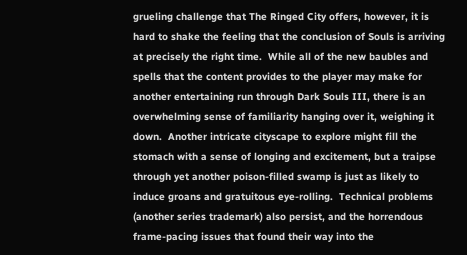grueling challenge that The Ringed City offers, however, it is hard to shake the feeling that the conclusion of Souls is arriving at precisely the right time.  While all of the new baubles and spells that the content provides to the player may make for another entertaining run through Dark Souls III, there is an overwhelming sense of familiarity hanging over it, weighing it down.  Another intricate cityscape to explore might fill the stomach with a sense of longing and excitement, but a traipse through yet another poison-filled swamp is just as likely to induce groans and gratuitous eye-rolling.  Technical problems (another series trademark) also persist, and the horrendous frame-pacing issues that found their way into the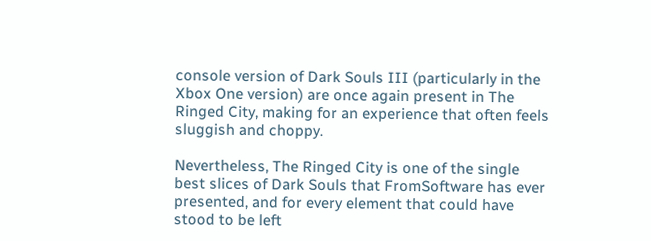console version of Dark Souls III (particularly in the Xbox One version) are once again present in The Ringed City, making for an experience that often feels sluggish and choppy.

Nevertheless, The Ringed City is one of the single best slices of Dark Souls that FromSoftware has ever presented, and for every element that could have stood to be left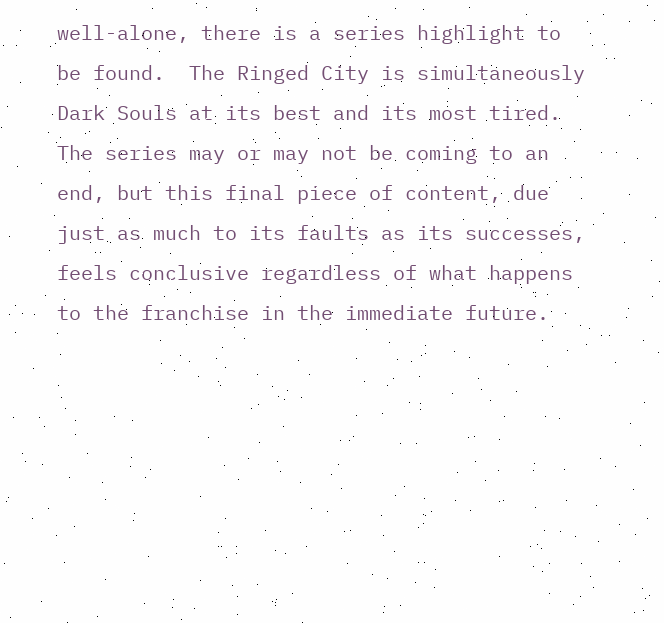well-alone, there is a series highlight to be found.  The Ringed City is simultaneously Dark Souls at its best and its most tired.  The series may or may not be coming to an end, but this final piece of content, due just as much to its faults as its successes, feels conclusive regardless of what happens to the franchise in the immediate future.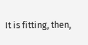It is fitting, then,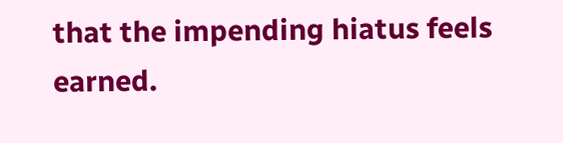that the impending hiatus feels earned.